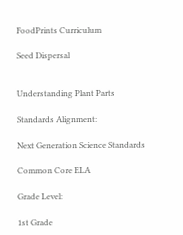FoodPrints Curriculum

Seed Dispersal


Understanding Plant Parts

Standards Alignment:

Next Generation Science Standards

Common Core ELA

Grade Level:

1st Grade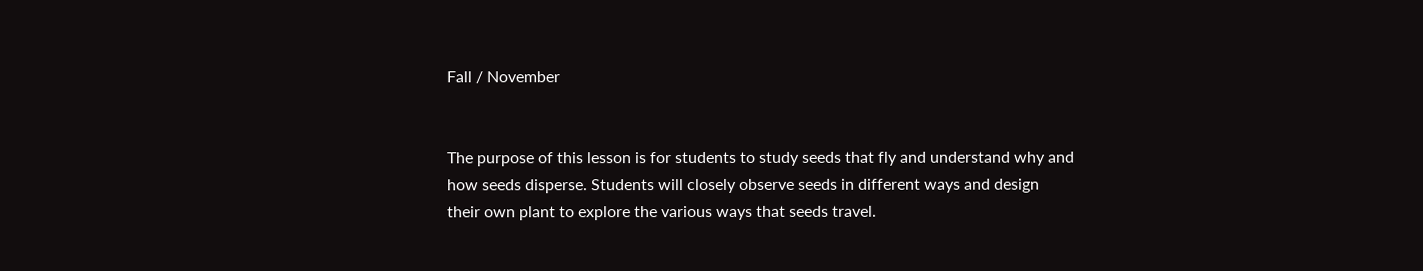Fall / November


The purpose of this lesson is for students to study seeds that fly and understand why and how seeds disperse. Students will closely observe seeds in different ways and design their own plant to explore the various ways that seeds travel.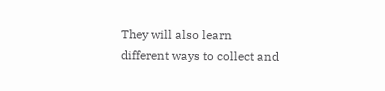They will also learn different ways to collect and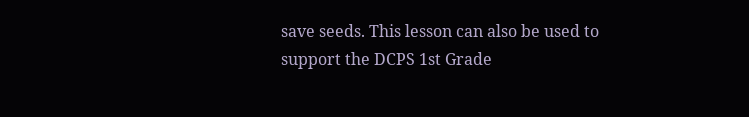save seeds. This lesson can also be used to support the DCPS 1st Grade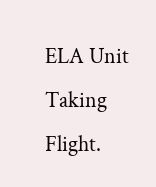ELA Unit Taking Flight.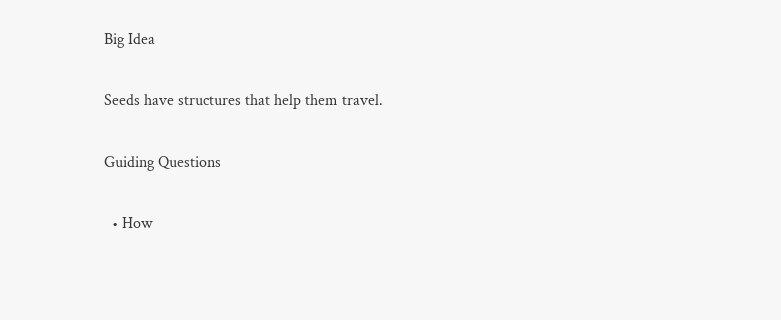Big Idea

Seeds have structures that help them travel.

Guiding Questions

  • How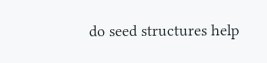do seed structures help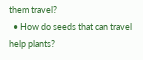them travel?
  • How do seeds that can travel help plants?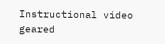Instructional video geared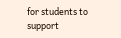for students to support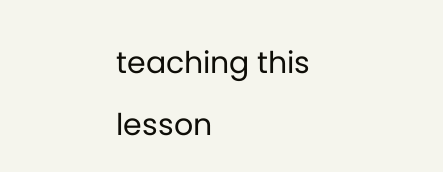teaching this lesson